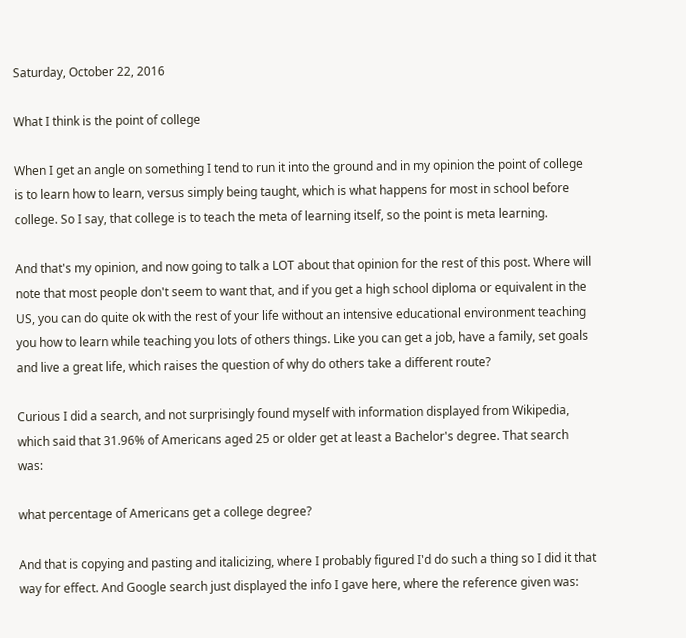Saturday, October 22, 2016

What I think is the point of college

When I get an angle on something I tend to run it into the ground and in my opinion the point of college is to learn how to learn, versus simply being taught, which is what happens for most in school before college. So I say, that college is to teach the meta of learning itself, so the point is meta learning.

And that's my opinion, and now going to talk a LOT about that opinion for the rest of this post. Where will note that most people don't seem to want that, and if you get a high school diploma or equivalent in the US, you can do quite ok with the rest of your life without an intensive educational environment teaching you how to learn while teaching you lots of others things. Like you can get a job, have a family, set goals and live a great life, which raises the question of why do others take a different route?

Curious I did a search, and not surprisingly found myself with information displayed from Wikipedia, which said that 31.96% of Americans aged 25 or older get at least a Bachelor's degree. That search was:

what percentage of Americans get a college degree?

And that is copying and pasting and italicizing, where I probably figured I'd do such a thing so I did it that way for effect. And Google search just displayed the info I gave here, where the reference given was: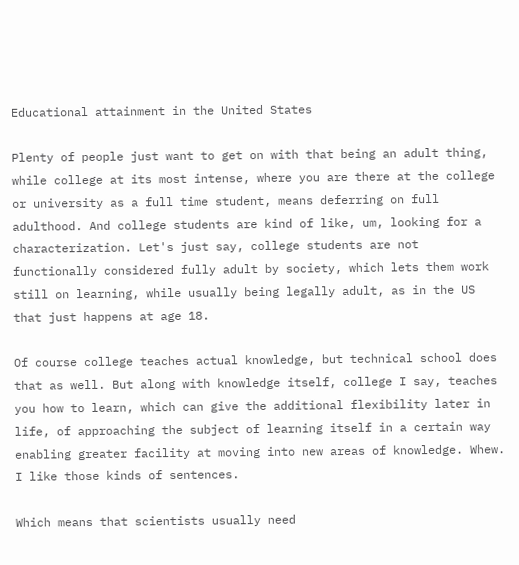Educational attainment in the United States

Plenty of people just want to get on with that being an adult thing, while college at its most intense, where you are there at the college or university as a full time student, means deferring on full adulthood. And college students are kind of like, um, looking for a characterization. Let's just say, college students are not functionally considered fully adult by society, which lets them work still on learning, while usually being legally adult, as in the US that just happens at age 18.

Of course college teaches actual knowledge, but technical school does that as well. But along with knowledge itself, college I say, teaches you how to learn, which can give the additional flexibility later in life, of approaching the subject of learning itself in a certain way enabling greater facility at moving into new areas of knowledge. Whew. I like those kinds of sentences.

Which means that scientists usually need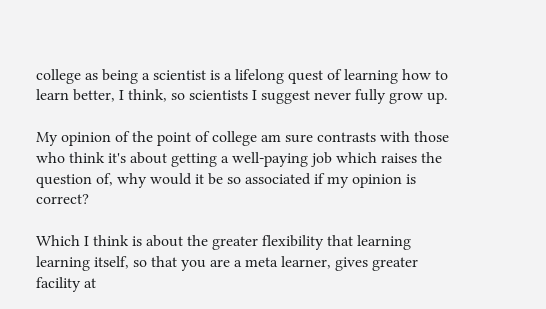college as being a scientist is a lifelong quest of learning how to learn better, I think, so scientists I suggest never fully grow up.

My opinion of the point of college am sure contrasts with those who think it's about getting a well-paying job which raises the question of, why would it be so associated if my opinion is correct?

Which I think is about the greater flexibility that learning learning itself, so that you are a meta learner, gives greater facility at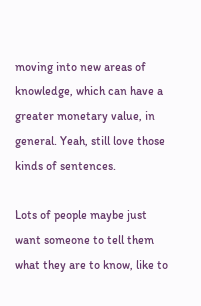moving into new areas of knowledge, which can have a greater monetary value, in general. Yeah, still love those kinds of sentences.

Lots of people maybe just want someone to tell them what they are to know, like to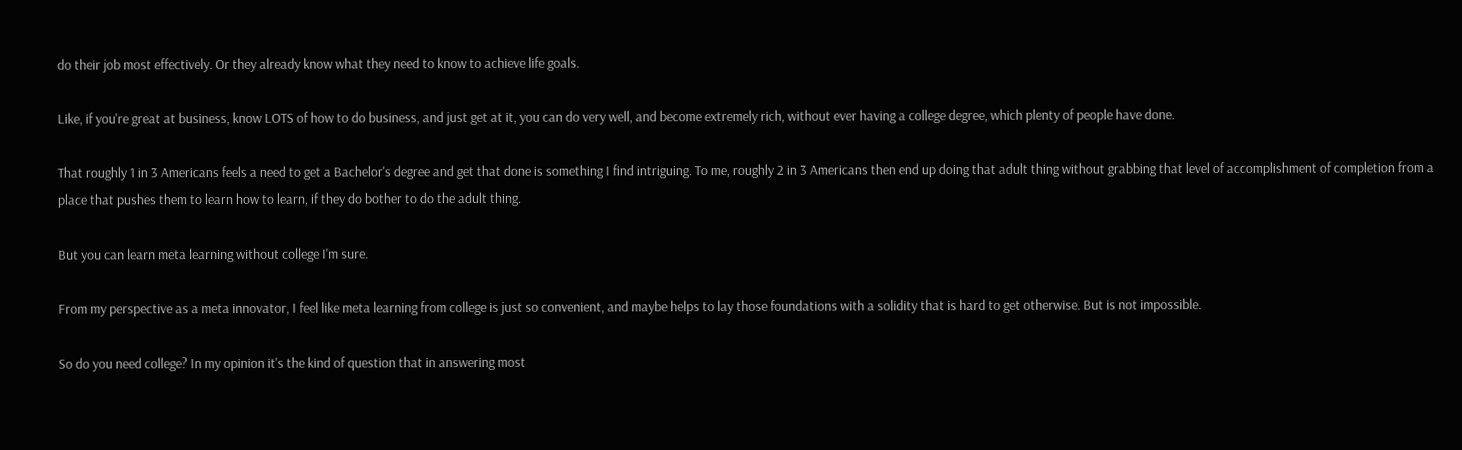do their job most effectively. Or they already know what they need to know to achieve life goals.

Like, if you're great at business, know LOTS of how to do business, and just get at it, you can do very well, and become extremely rich, without ever having a college degree, which plenty of people have done.

That roughly 1 in 3 Americans feels a need to get a Bachelor's degree and get that done is something I find intriguing. To me, roughly 2 in 3 Americans then end up doing that adult thing without grabbing that level of accomplishment of completion from a place that pushes them to learn how to learn, if they do bother to do the adult thing.

But you can learn meta learning without college I'm sure.

From my perspective as a meta innovator, I feel like meta learning from college is just so convenient, and maybe helps to lay those foundations with a solidity that is hard to get otherwise. But is not impossible.

So do you need college? In my opinion it's the kind of question that in answering most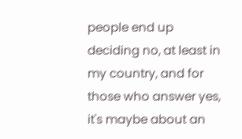people end up deciding no, at least in my country, and for those who answer yes, it's maybe about an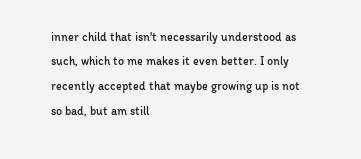inner child that isn't necessarily understood as such, which to me makes it even better. I only recently accepted that maybe growing up is not so bad, but am still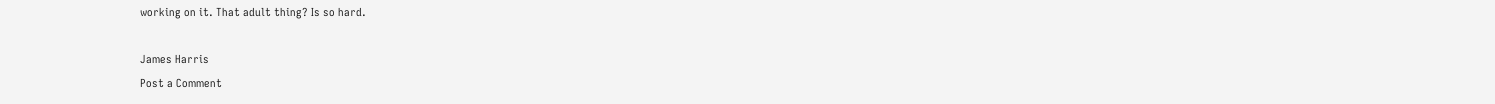working on it. That adult thing? Is so hard.

James Harris
Post a Comment